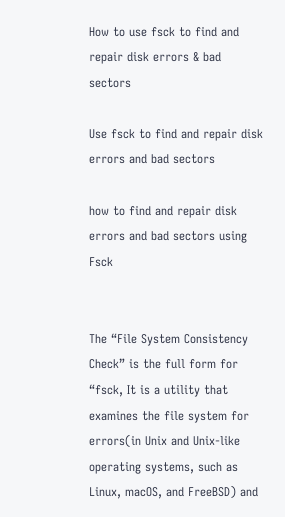How to use fsck to find and repair disk errors & bad sectors

Use fsck to find and repair disk errors and bad sectors

how to find and repair disk errors and bad sectors using Fsck


The “File System Consistency Check” is the full form for “fsck, It is a utility that examines the file system for errors(in Unix and Unix-like operating systems, such as Linux, macOS, and FreeBSD) and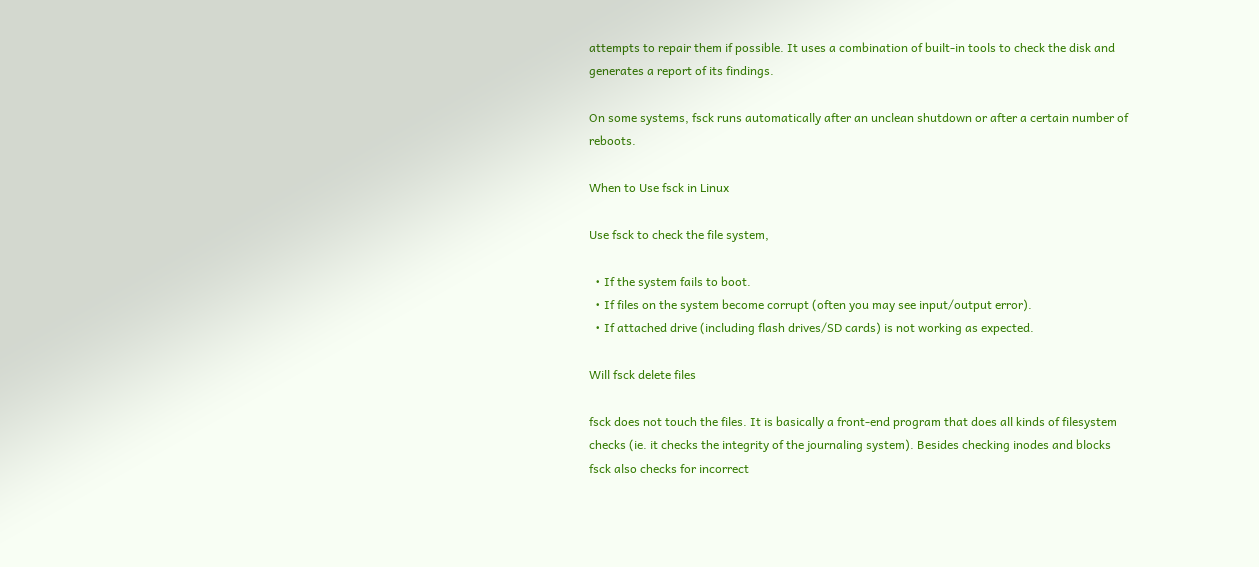attempts to repair them if possible. It uses a combination of built-in tools to check the disk and generates a report of its findings.

On some systems, fsck runs automatically after an unclean shutdown or after a certain number of reboots.

When to Use fsck in Linux

Use fsck to check the file system,

  • If the system fails to boot.
  • If files on the system become corrupt (often you may see input/output error).
  • If attached drive (including flash drives/SD cards) is not working as expected.

Will fsck delete files

fsck does not touch the files. It is basically a front-end program that does all kinds of filesystem checks (ie. it checks the integrity of the journaling system). Besides checking inodes and blocks fsck also checks for incorrect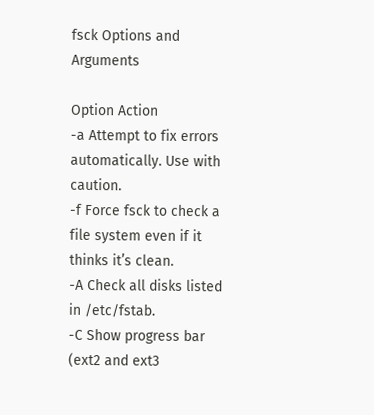fsck Options and Arguments

Option Action
-a Attempt to fix errors automatically. Use with caution.
-f Force fsck to check a file system even if it thinks it’s clean.
-A Check all disks listed in /etc/fstab.
-C Show progress bar (ext2 and ext3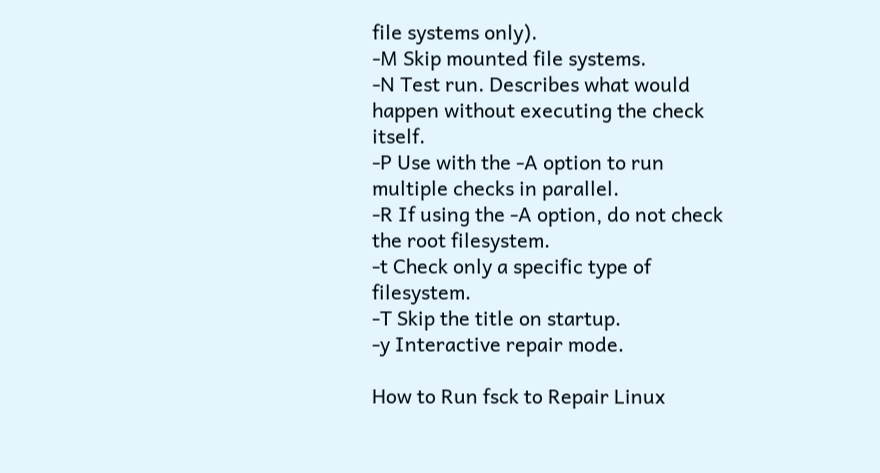file systems only).
-M Skip mounted file systems.
-N Test run. Describes what would happen without executing the check itself.
-P Use with the -A option to run multiple checks in parallel.
-R If using the -A option, do not check the root filesystem.
-t Check only a specific type of filesystem.
-T Skip the title on startup.
-y Interactive repair mode.

How to Run fsck to Repair Linux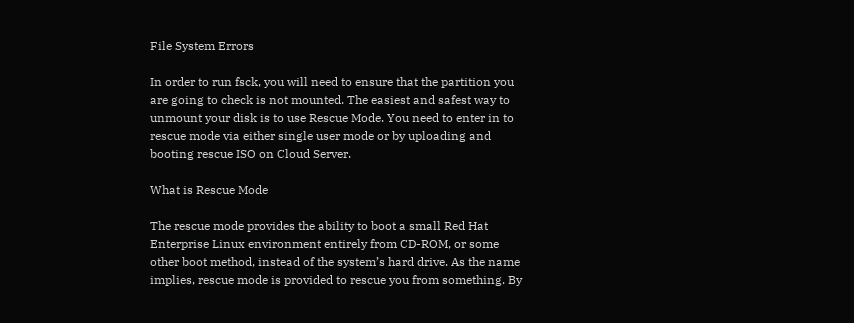File System Errors

In order to run fsck, you will need to ensure that the partition you are going to check is not mounted. The easiest and safest way to unmount your disk is to use Rescue Mode. You need to enter in to rescue mode via either single user mode or by uploading and booting rescue ISO on Cloud Server.

What is Rescue Mode

The rescue mode provides the ability to boot a small Red Hat Enterprise Linux environment entirely from CD-ROM, or some other boot method, instead of the system’s hard drive. As the name implies, rescue mode is provided to rescue you from something. By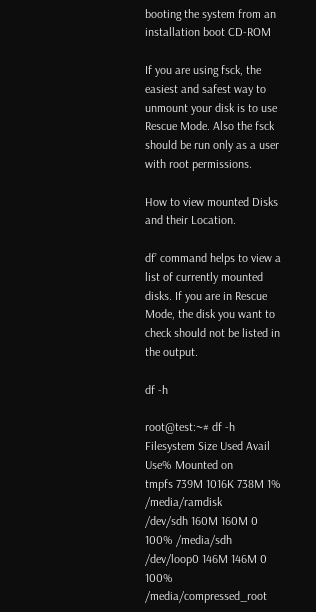booting the system from an installation boot CD-ROM

If you are using fsck, the easiest and safest way to unmount your disk is to use Rescue Mode. Also the fsck should be run only as a user with root permissions.

How to view mounted Disks and their Location.

df’ command helps to view a list of currently mounted disks. If you are in Rescue Mode, the disk you want to check should not be listed in the output.

df -h

root@test:~# df -h
Filesystem Size Used Avail Use% Mounted on
tmpfs 739M 1016K 738M 1% /media/ramdisk
/dev/sdh 160M 160M 0 100% /media/sdh
/dev/loop0 146M 146M 0 100% /media/compressed_root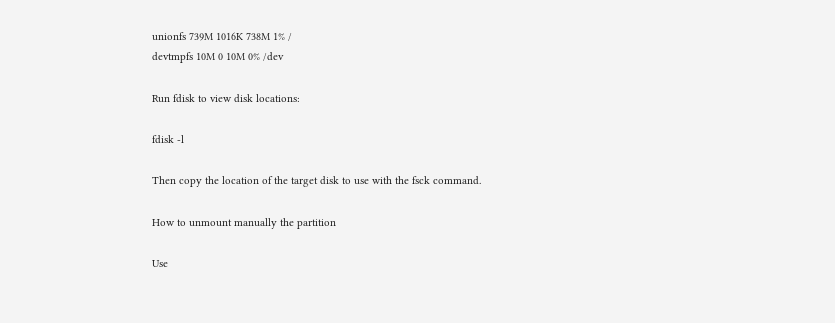unionfs 739M 1016K 738M 1% /
devtmpfs 10M 0 10M 0% /dev

Run fdisk to view disk locations:

fdisk -l

Then copy the location of the target disk to use with the fsck command.

How to unmount manually the partition

Use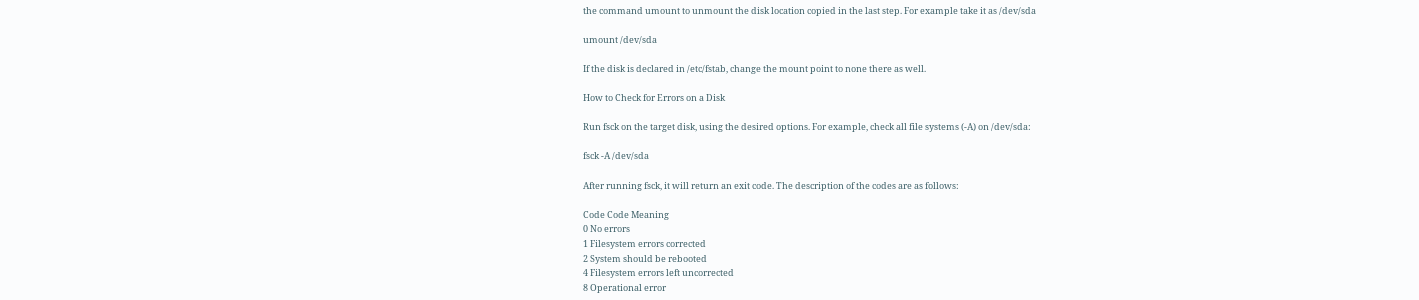the command umount to unmount the disk location copied in the last step. For example take it as /dev/sda

umount /dev/sda

If the disk is declared in /etc/fstab, change the mount point to none there as well.

How to Check for Errors on a Disk

Run fsck on the target disk, using the desired options. For example, check all file systems (-A) on /dev/sda:

fsck -A /dev/sda

After running fsck, it will return an exit code. The description of the codes are as follows:

Code Code Meaning
0 No errors
1 Filesystem errors corrected
2 System should be rebooted
4 Filesystem errors left uncorrected
8 Operational error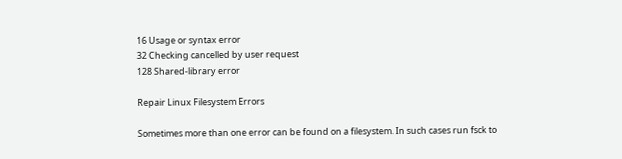16 Usage or syntax error
32 Checking cancelled by user request
128 Shared-library error

Repair Linux Filesystem Errors

Sometimes more than one error can be found on a filesystem. In such cases run fsck to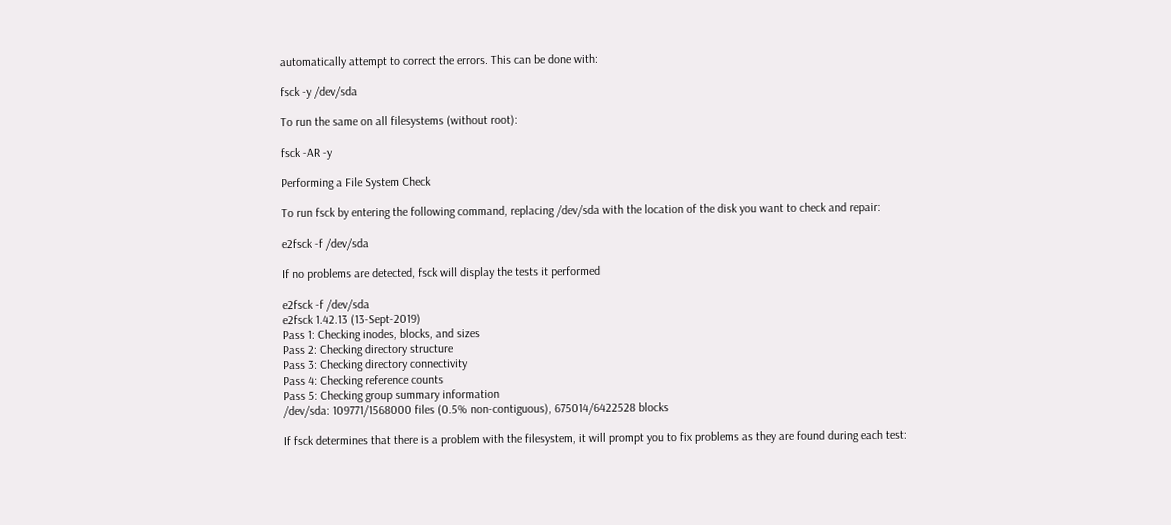automatically attempt to correct the errors. This can be done with:

fsck -y /dev/sda

To run the same on all filesystems (without root):

fsck -AR -y

Performing a File System Check

To run fsck by entering the following command, replacing /dev/sda with the location of the disk you want to check and repair:

e2fsck -f /dev/sda

If no problems are detected, fsck will display the tests it performed

e2fsck -f /dev/sda
e2fsck 1.42.13 (13-Sept-2019)
Pass 1: Checking inodes, blocks, and sizes
Pass 2: Checking directory structure
Pass 3: Checking directory connectivity
Pass 4: Checking reference counts
Pass 5: Checking group summary information
/dev/sda: 109771/1568000 files (0.5% non-contiguous), 675014/6422528 blocks

If fsck determines that there is a problem with the filesystem, it will prompt you to fix problems as they are found during each test: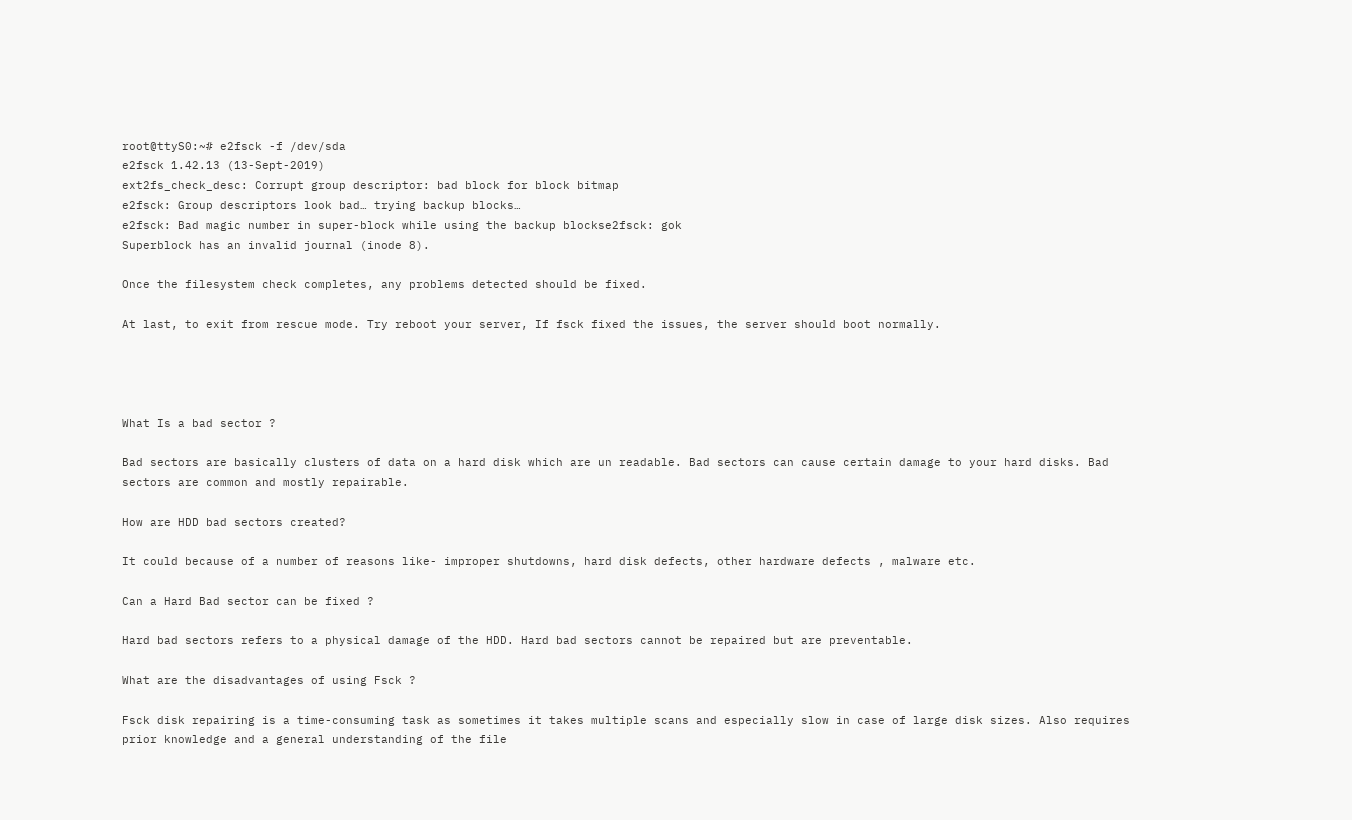root@ttyS0:~# e2fsck -f /dev/sda
e2fsck 1.42.13 (13-Sept-2019)
ext2fs_check_desc: Corrupt group descriptor: bad block for block bitmap
e2fsck: Group descriptors look bad… trying backup blocks…
e2fsck: Bad magic number in super-block while using the backup blockse2fsck: gok
Superblock has an invalid journal (inode 8).

Once the filesystem check completes, any problems detected should be fixed.

At last, to exit from rescue mode. Try reboot your server, If fsck fixed the issues, the server should boot normally.




What Is a bad sector ?

Bad sectors are basically clusters of data on a hard disk which are un readable. Bad sectors can cause certain damage to your hard disks. Bad sectors are common and mostly repairable.

How are HDD bad sectors created?

It could because of a number of reasons like- improper shutdowns, hard disk defects, other hardware defects , malware etc.

Can a Hard Bad sector can be fixed ?

Hard bad sectors refers to a physical damage of the HDD. Hard bad sectors cannot be repaired but are preventable.

What are the disadvantages of using Fsck ?

Fsck disk repairing is a time-consuming task as sometimes it takes multiple scans and especially slow in case of large disk sizes. Also requires prior knowledge and a general understanding of the file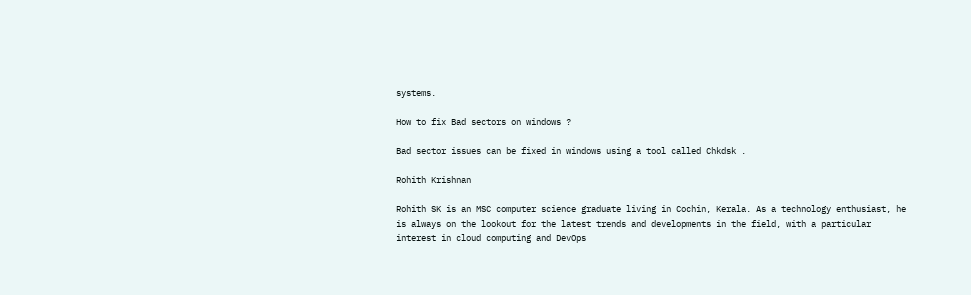systems.

How to fix Bad sectors on windows ?

Bad sector issues can be fixed in windows using a tool called Chkdsk .

Rohith Krishnan

Rohith SK is an MSC computer science graduate living in Cochin, Kerala. As a technology enthusiast, he is always on the lookout for the latest trends and developments in the field, with a particular interest in cloud computing and DevOps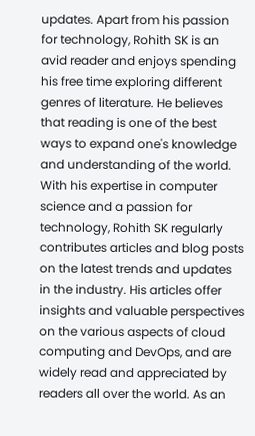updates. Apart from his passion for technology, Rohith SK is an avid reader and enjoys spending his free time exploring different genres of literature. He believes that reading is one of the best ways to expand one's knowledge and understanding of the world. With his expertise in computer science and a passion for technology, Rohith SK regularly contributes articles and blog posts on the latest trends and updates in the industry. His articles offer insights and valuable perspectives on the various aspects of cloud computing and DevOps, and are widely read and appreciated by readers all over the world. As an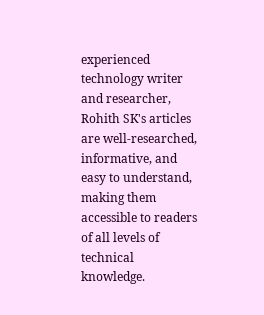experienced technology writer and researcher, Rohith SK's articles are well-researched, informative, and easy to understand, making them accessible to readers of all levels of technical knowledge.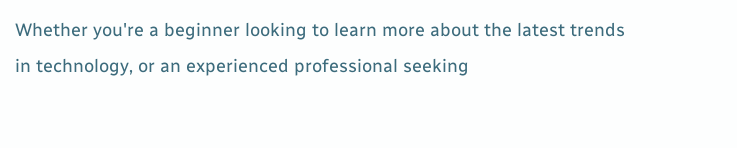Whether you're a beginner looking to learn more about the latest trends in technology, or an experienced professional seeking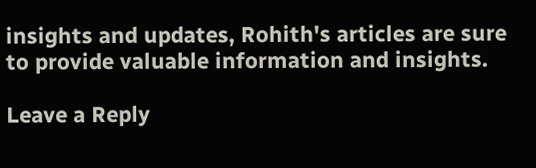insights and updates, Rohith's articles are sure to provide valuable information and insights.

Leave a Reply